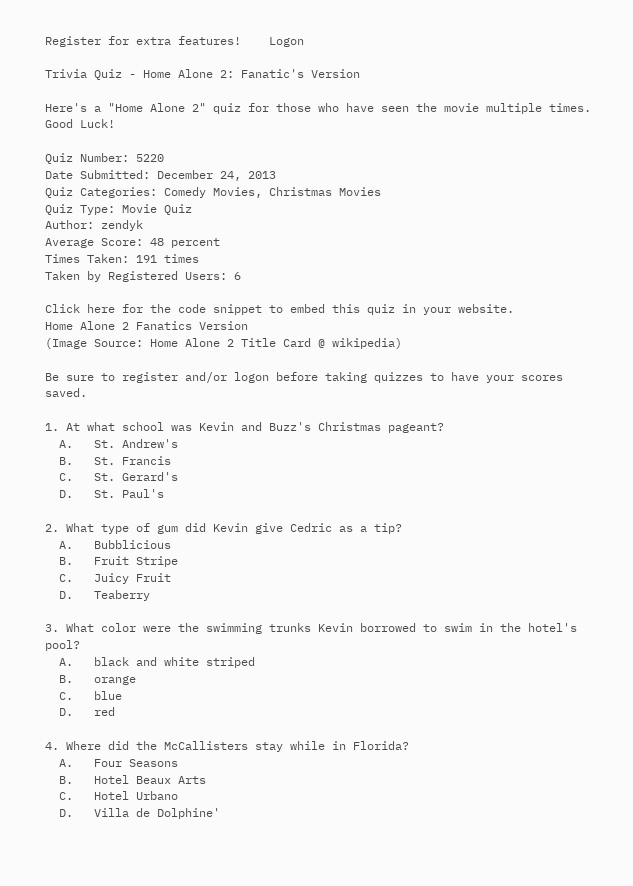Register for extra features!    Logon

Trivia Quiz - Home Alone 2: Fanatic's Version

Here's a "Home Alone 2" quiz for those who have seen the movie multiple times. Good Luck!

Quiz Number: 5220
Date Submitted: December 24, 2013
Quiz Categories: Comedy Movies, Christmas Movies
Quiz Type: Movie Quiz
Author: zendyk
Average Score: 48 percent
Times Taken: 191 times
Taken by Registered Users: 6

Click here for the code snippet to embed this quiz in your website.
Home Alone 2 Fanatics Version
(Image Source: Home Alone 2 Title Card @ wikipedia)

Be sure to register and/or logon before taking quizzes to have your scores saved.

1. At what school was Kevin and Buzz's Christmas pageant?
  A.   St. Andrew's
  B.   St. Francis
  C.   St. Gerard's
  D.   St. Paul's

2. What type of gum did Kevin give Cedric as a tip?
  A.   Bubblicious
  B.   Fruit Stripe
  C.   Juicy Fruit
  D.   Teaberry

3. What color were the swimming trunks Kevin borrowed to swim in the hotel's pool?
  A.   black and white striped
  B.   orange
  C.   blue
  D.   red

4. Where did the McCallisters stay while in Florida?
  A.   Four Seasons
  B.   Hotel Beaux Arts
  C.   Hotel Urbano
  D.   Villa de Dolphine'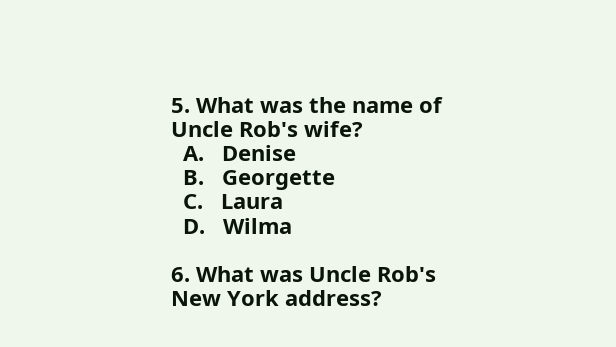5. What was the name of Uncle Rob's wife?
  A.   Denise
  B.   Georgette
  C.   Laura
  D.   Wilma

6. What was Uncle Rob's New York address?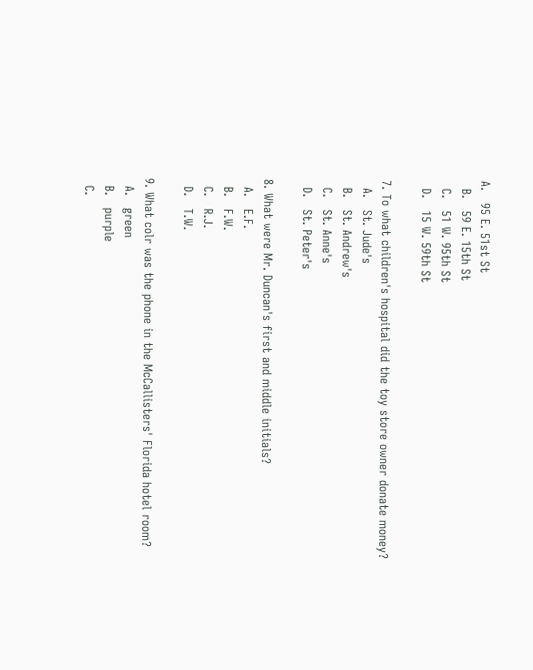A.   95 E. 51st St
  B.   59 E. 15th St
  C.   51 W. 95th St
  D.   15 W. 59th St

7. To what children's hospital did the toy store owner donate money?
  A.   St. Jude's
  B.   St. Andrew's
  C.   St. Anne's
  D.   St. Peter's

8. What were Mr. Duncan's first and middle initials?
  A.   E.F.
  B.   F.W.
  C.   R.J.
  D.   T.W.

9. What colr was the phone in the McCallisters' Florida hotel room?
  A.   green
  B.   purple
  C.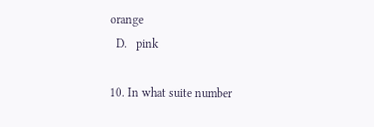orange
  D.   pink

10. In what suite number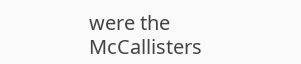were the McCallisters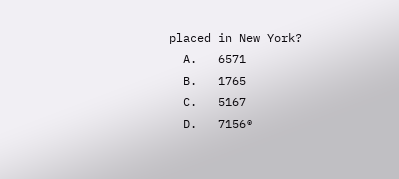placed in New York?
  A.   6571
  B.   1765
  C.   5167
  D.   7156®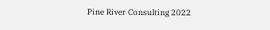Pine River Consulting 2022